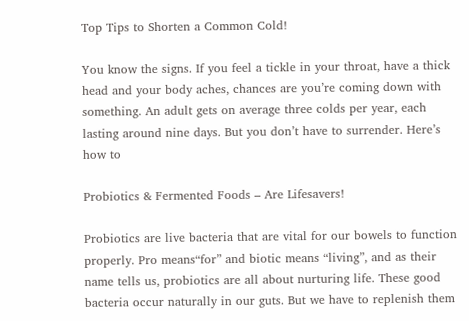Top Tips to Shorten a Common Cold!

You know the signs. If you feel a tickle in your throat, have a thick head and your body aches, chances are you’re coming down with something. An adult gets on average three colds per year, each lasting around nine days. But you don’t have to surrender. Here’s how to

Probiotics & Fermented Foods – Are Lifesavers!

Probiotics are live bacteria that are vital for our bowels to function properly. Pro means“for” and biotic means “living”, and as their name tells us, probiotics are all about nurturing life. These good bacteria occur naturally in our guts. But we have to replenish them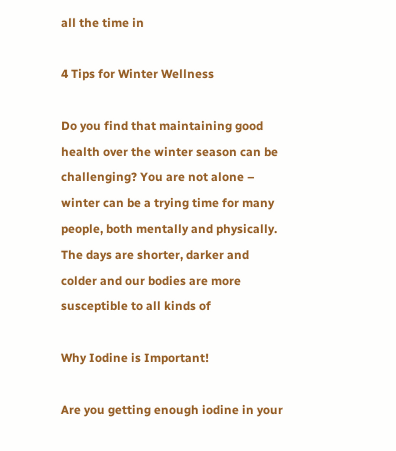all the time in

4 Tips for Winter Wellness

Do you find that maintaining good health over the winter season can be challenging? You are not alone – winter can be a trying time for many people, both mentally and physically. The days are shorter, darker and colder and our bodies are more susceptible to all kinds of

Why Iodine is Important!

Are you getting enough iodine in your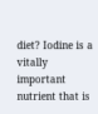diet? Iodine is a vitally important nutrient that is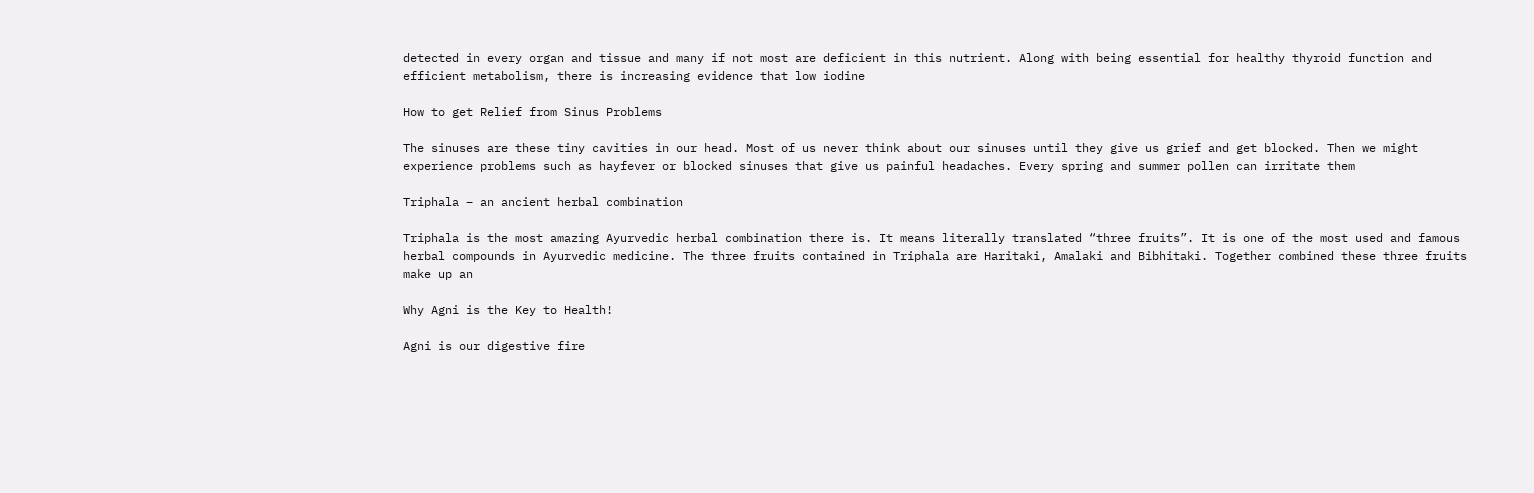detected in every organ and tissue and many if not most are deficient in this nutrient. Along with being essential for healthy thyroid function and efficient metabolism, there is increasing evidence that low iodine

How to get Relief from Sinus Problems

The sinuses are these tiny cavities in our head. Most of us never think about our sinuses until they give us grief and get blocked. Then we might experience problems such as hayfever or blocked sinuses that give us painful headaches. Every spring and summer pollen can irritate them

Triphala – an ancient herbal combination

Triphala is the most amazing Ayurvedic herbal combination there is. It means literally translated “three fruits”. It is one of the most used and famous herbal compounds in Ayurvedic medicine. The three fruits contained in Triphala are Haritaki, Amalaki and Bibhitaki. Together combined these three fruits make up an

Why Agni is the Key to Health!

Agni is our digestive fire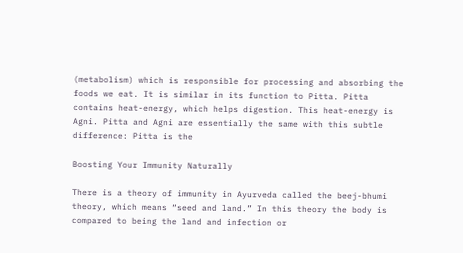(metabolism) which is responsible for processing and absorbing the foods we eat. It is similar in its function to Pitta. Pitta contains heat-energy, which helps digestion. This heat-energy is Agni. Pitta and Agni are essentially the same with this subtle difference: Pitta is the

Boosting Your Immunity Naturally

There is a theory of immunity in Ayurveda called the beej-bhumi theory, which means “seed and land.” In this theory the body is compared to being the land and infection or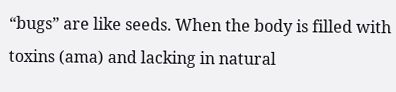“bugs” are like seeds. When the body is filled with toxins (ama) and lacking in natural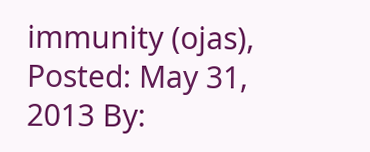immunity (ojas),
Posted: May 31, 2013 By: